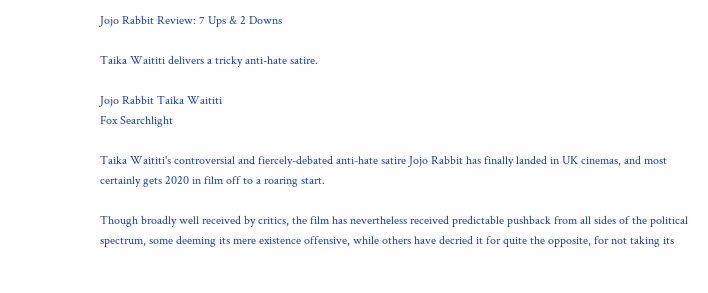Jojo Rabbit Review: 7 Ups & 2 Downs

Taika Waititi delivers a tricky anti-hate satire.

Jojo Rabbit Taika Waititi
Fox Searchlight

Taika Waititi's controversial and fiercely-debated anti-hate satire Jojo Rabbit has finally landed in UK cinemas, and most certainly gets 2020 in film off to a roaring start.

Though broadly well received by critics, the film has nevertheless received predictable pushback from all sides of the political spectrum, some deeming its mere existence offensive, while others have decried it for quite the opposite, for not taking its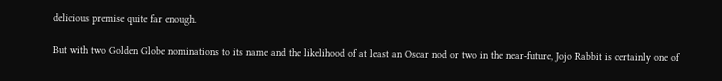delicious premise quite far enough.

But with two Golden Globe nominations to its name and the likelihood of at least an Oscar nod or two in the near-future, Jojo Rabbit is certainly one of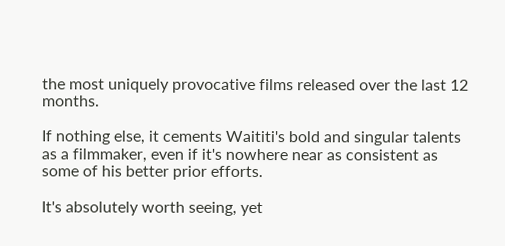the most uniquely provocative films released over the last 12 months.

If nothing else, it cements Waititi's bold and singular talents as a filmmaker, even if it's nowhere near as consistent as some of his better prior efforts.

It's absolutely worth seeing, yet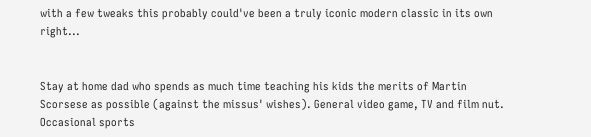with a few tweaks this probably could've been a truly iconic modern classic in its own right...


Stay at home dad who spends as much time teaching his kids the merits of Martin Scorsese as possible (against the missus' wishes). General video game, TV and film nut. Occasional sports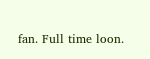fan. Full time loon.